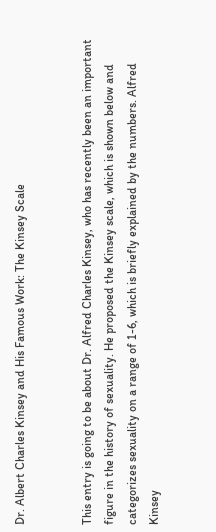Dr. Albert Charles Kinsey and His Famous Work: The Kinsey Scale


This entry is going to be about Dr. Alfred Charles Kinsey, who has recently been an important figure in the history of sexuality. He proposed the Kinsey scale, which is shown below and categorizes sexuality on a range of 1-6, which is briefly explained by the numbers. Alfred Kinsey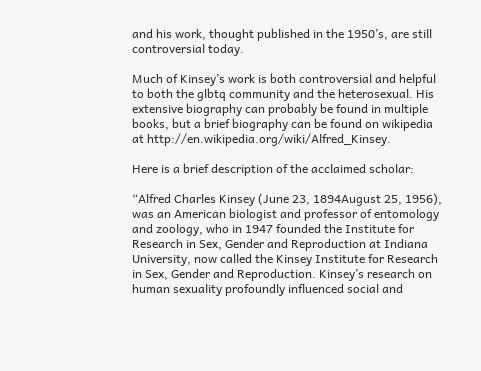and his work, thought published in the 1950’s, are still controversial today.

Much of Kinsey’s work is both controversial and helpful to both the glbtq community and the heterosexual. His extensive biography can probably be found in multiple books, but a brief biography can be found on wikipedia at http://en.wikipedia.org/wiki/Alfred_Kinsey.

Here is a brief description of the acclaimed scholar:

“Alfred Charles Kinsey (June 23, 1894August 25, 1956), was an American biologist and professor of entomology and zoology, who in 1947 founded the Institute for Research in Sex, Gender and Reproduction at Indiana University, now called the Kinsey Institute for Research in Sex, Gender and Reproduction. Kinsey’s research on human sexuality profoundly influenced social and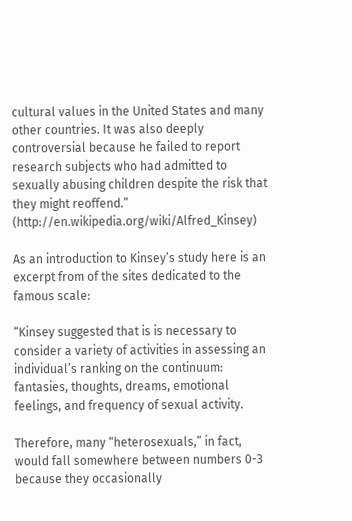cultural values in the United States and many other countries. It was also deeply controversial because he failed to report research subjects who had admitted to sexually abusing children despite the risk that they might reoffend.” (http://en.wikipedia.org/wiki/Alfred_Kinsey)

As an introduction to Kinsey’s study here is an excerpt from of the sites dedicated to the famous scale:

“Kinsey suggested that is is necessary to consider a variety of activities in assessing an individual’s ranking on the continuum: fantasies, thoughts, dreams, emotional feelings, and frequency of sexual activity.

Therefore, many “heterosexuals,” in fact, would fall somewhere between numbers 0-3 because they occasionally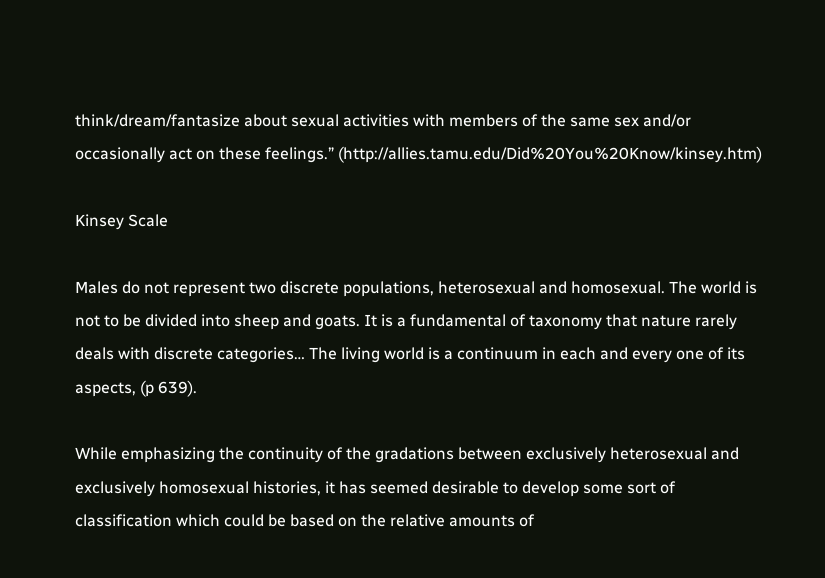think/dream/fantasize about sexual activities with members of the same sex and/or occasionally act on these feelings.” (http://allies.tamu.edu/Did%20You%20Know/kinsey.htm)

Kinsey Scale

Males do not represent two discrete populations, heterosexual and homosexual. The world is not to be divided into sheep and goats. It is a fundamental of taxonomy that nature rarely deals with discrete categories… The living world is a continuum in each and every one of its aspects, (p 639).

While emphasizing the continuity of the gradations between exclusively heterosexual and exclusively homosexual histories, it has seemed desirable to develop some sort of classification which could be based on the relative amounts of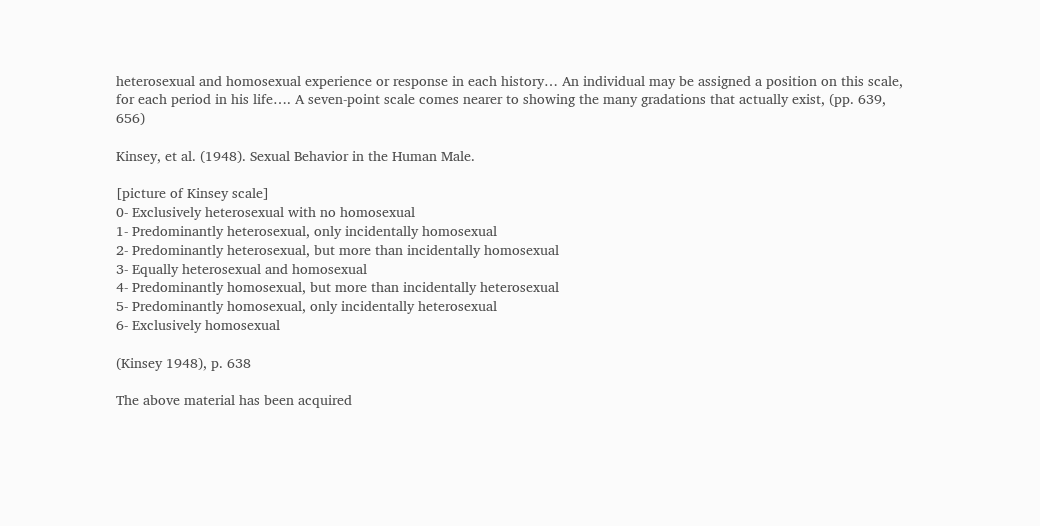heterosexual and homosexual experience or response in each history… An individual may be assigned a position on this scale, for each period in his life…. A seven-point scale comes nearer to showing the many gradations that actually exist, (pp. 639, 656)

Kinsey, et al. (1948). Sexual Behavior in the Human Male.

[picture of Kinsey scale]
0- Exclusively heterosexual with no homosexual
1- Predominantly heterosexual, only incidentally homosexual
2- Predominantly heterosexual, but more than incidentally homosexual
3- Equally heterosexual and homosexual
4- Predominantly homosexual, but more than incidentally heterosexual
5- Predominantly homosexual, only incidentally heterosexual
6- Exclusively homosexual

(Kinsey 1948), p. 638

The above material has been acquired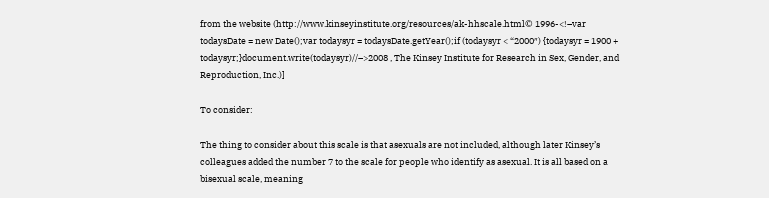from the website (http://www.kinseyinstitute.org/resources/ak-hhscale.html© 1996-<!–var todaysDate = new Date();var todaysyr = todaysDate.getYear();if (todaysyr < “2000″) {todaysyr = 1900 + todaysyr;}document.write(todaysyr)//–>2008 , The Kinsey Institute for Research in Sex, Gender, and Reproduction, Inc.)]

To consider:

The thing to consider about this scale is that asexuals are not included, although later Kinsey’s colleagues added the number 7 to the scale for people who identify as asexual. It is all based on a bisexual scale, meaning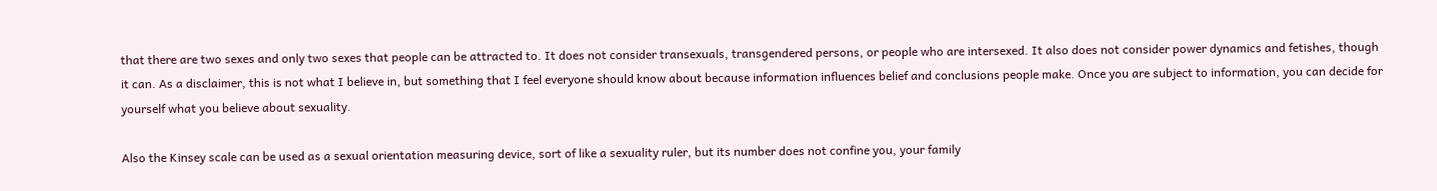that there are two sexes and only two sexes that people can be attracted to. It does not consider transexuals, transgendered persons, or people who are intersexed. It also does not consider power dynamics and fetishes, though it can. As a disclaimer, this is not what I believe in, but something that I feel everyone should know about because information influences belief and conclusions people make. Once you are subject to information, you can decide for yourself what you believe about sexuality.

Also the Kinsey scale can be used as a sexual orientation measuring device, sort of like a sexuality ruler, but its number does not confine you, your family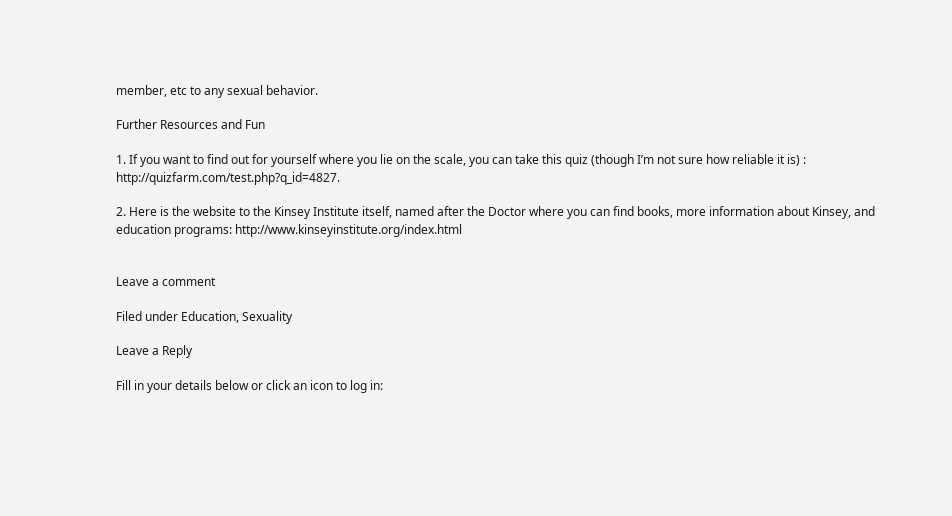member, etc to any sexual behavior.

Further Resources and Fun

1. If you want to find out for yourself where you lie on the scale, you can take this quiz (though I’m not sure how reliable it is) : http://quizfarm.com/test.php?q_id=4827.

2. Here is the website to the Kinsey Institute itself, named after the Doctor where you can find books, more information about Kinsey, and education programs: http://www.kinseyinstitute.org/index.html


Leave a comment

Filed under Education, Sexuality

Leave a Reply

Fill in your details below or click an icon to log in: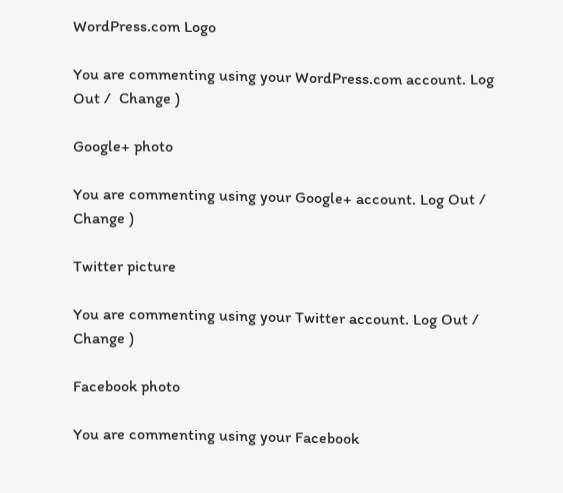WordPress.com Logo

You are commenting using your WordPress.com account. Log Out /  Change )

Google+ photo

You are commenting using your Google+ account. Log Out /  Change )

Twitter picture

You are commenting using your Twitter account. Log Out /  Change )

Facebook photo

You are commenting using your Facebook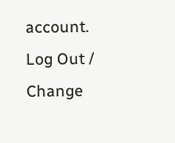account. Log Out /  Change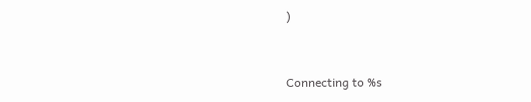)


Connecting to %s